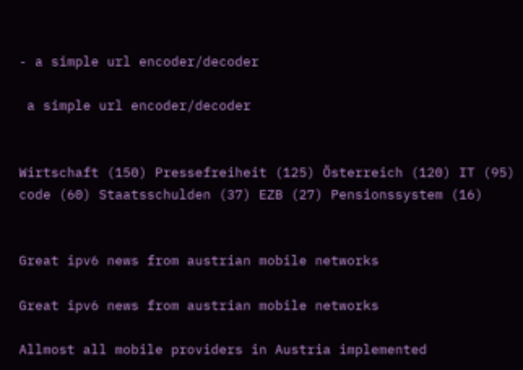- a simple url encoder/decoder

 a simple url encoder/decoder


Wirtschaft (150) Pressefreiheit (125) Österreich (120) IT (95) code (60) Staatsschulden (37) EZB (27) Pensionssystem (16)


Great ipv6 news from austrian mobile networks

Great ipv6 news from austrian mobile networks

Allmost all mobile providers in Austria implemented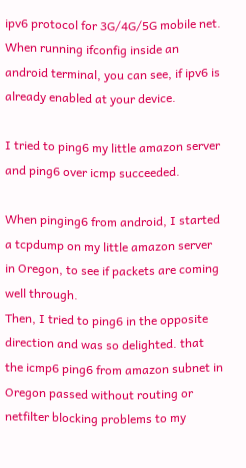ipv6 protocol for 3G/4G/5G mobile net.
When running ifconfig inside an android terminal, you can see, if ipv6 is already enabled at your device.

I tried to ping6 my little amazon server and ping6 over icmp succeeded.

When pinging6 from android, I started a tcpdump on my little amazon server in Oregon, to see if packets are coming well through.
Then, I tried to ping6 in the opposite direction and was so delighted. that the icmp6 ping6 from amazon subnet in Oregon passed without routing or netfilter blocking problems to my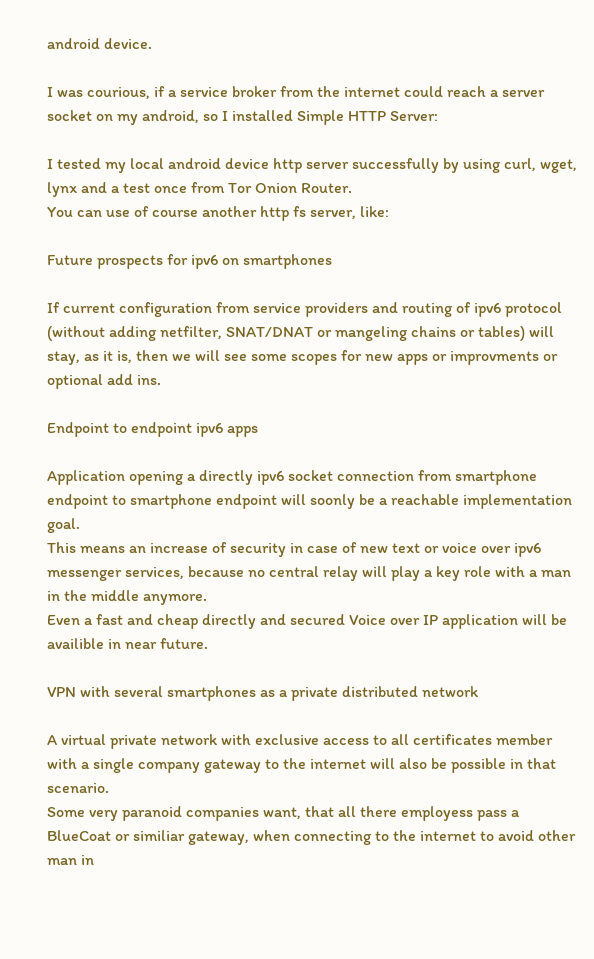android device.

I was courious, if a service broker from the internet could reach a server socket on my android, so I installed Simple HTTP Server:

I tested my local android device http server successfully by using curl, wget, lynx and a test once from Tor Onion Router.
You can use of course another http fs server, like:

Future prospects for ipv6 on smartphones

If current configuration from service providers and routing of ipv6 protocol (without adding netfilter, SNAT/DNAT or mangeling chains or tables) will stay, as it is, then we will see some scopes for new apps or improvments or optional add ins.

Endpoint to endpoint ipv6 apps

Application opening a directly ipv6 socket connection from smartphone endpoint to smartphone endpoint will soonly be a reachable implementation goal.
This means an increase of security in case of new text or voice over ipv6 messenger services, because no central relay will play a key role with a man in the middle anymore.
Even a fast and cheap directly and secured Voice over IP application will be availible in near future.

VPN with several smartphones as a private distributed network

A virtual private network with exclusive access to all certificates member with a single company gateway to the internet will also be possible in that scenario.
Some very paranoid companies want, that all there employess pass a BlueCoat or similiar gateway, when connecting to the internet to avoid other man in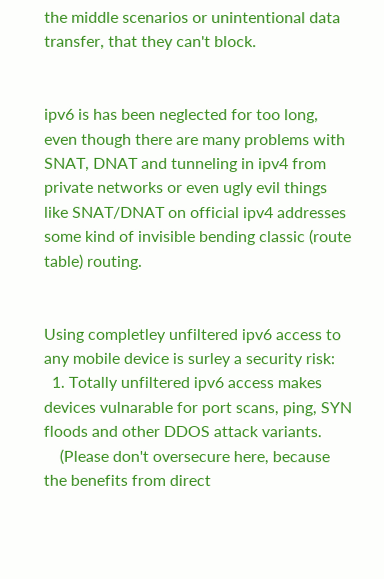the middle scenarios or unintentional data transfer, that they can't block.


ipv6 is has been neglected for too long, even though there are many problems with SNAT, DNAT and tunneling in ipv4 from private networks or even ugly evil things like SNAT/DNAT on official ipv4 addresses some kind of invisible bending classic (route table) routing.


Using completley unfiltered ipv6 access to any mobile device is surley a security risk:
  1. Totally unfiltered ipv6 access makes devices vulnarable for port scans, ping, SYN floods and other DDOS attack variants.
    (Please don't oversecure here, because the benefits from direct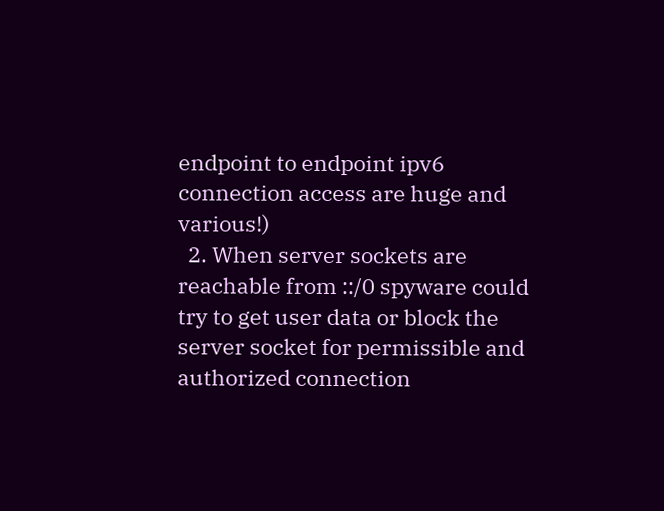endpoint to endpoint ipv6 connection access are huge and various!)
  2. When server sockets are reachable from ::/0 spyware could try to get user data or block the server socket for permissible and authorized connection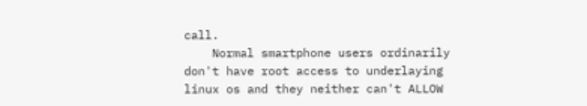call.
    Normal smartphone users ordinarily don't have root access to underlaying linux os and they neither can't ALLOW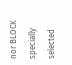nor BLOCK specially selected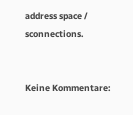address space / sconnections.


Keine Kommentare: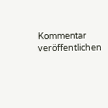Kommentar veröffentlichen